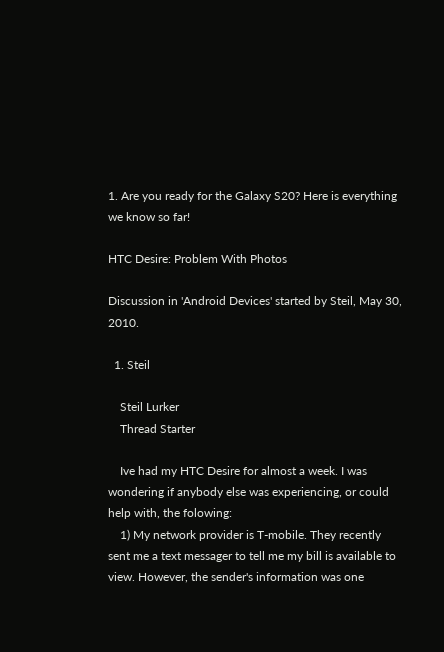1. Are you ready for the Galaxy S20? Here is everything we know so far!

HTC Desire: Problem With Photos

Discussion in 'Android Devices' started by Steil, May 30, 2010.

  1. Steil

    Steil Lurker
    Thread Starter

    Ive had my HTC Desire for almost a week. I was wondering if anybody else was experiencing, or could help with, the folowing:
    1) My network provider is T-mobile. They recently sent me a text messager to tell me my bill is available to view. However, the sender's information was one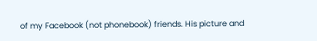of my Facebook (not phonebook) friends. His picture and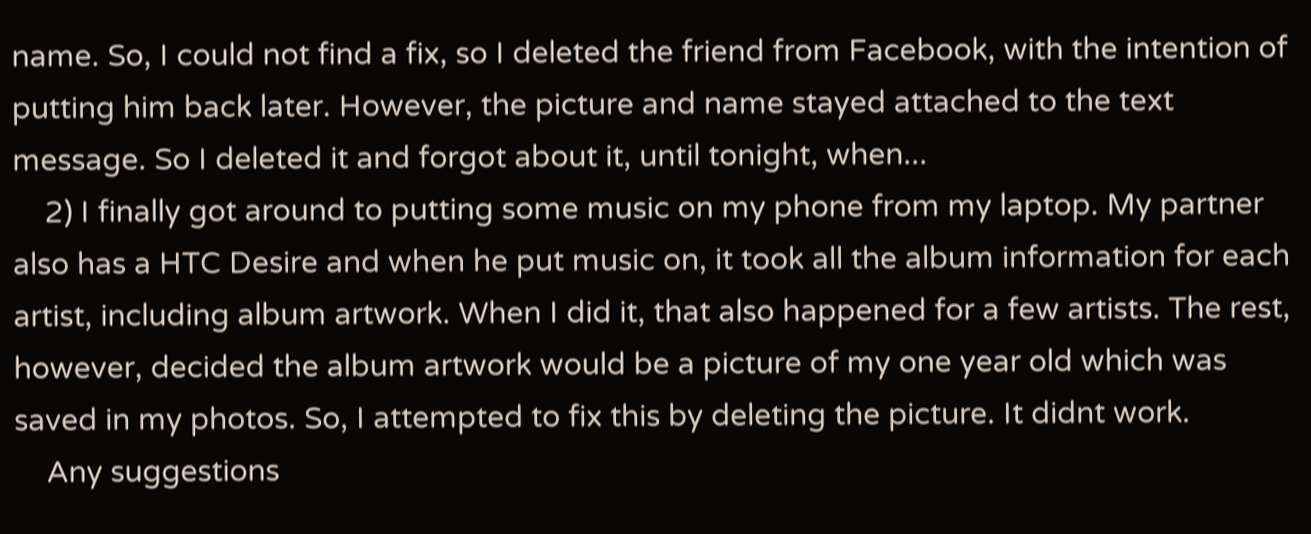name. So, I could not find a fix, so I deleted the friend from Facebook, with the intention of putting him back later. However, the picture and name stayed attached to the text message. So I deleted it and forgot about it, until tonight, when...
    2) I finally got around to putting some music on my phone from my laptop. My partner also has a HTC Desire and when he put music on, it took all the album information for each artist, including album artwork. When I did it, that also happened for a few artists. The rest, however, decided the album artwork would be a picture of my one year old which was saved in my photos. So, I attempted to fix this by deleting the picture. It didnt work.
    Any suggestions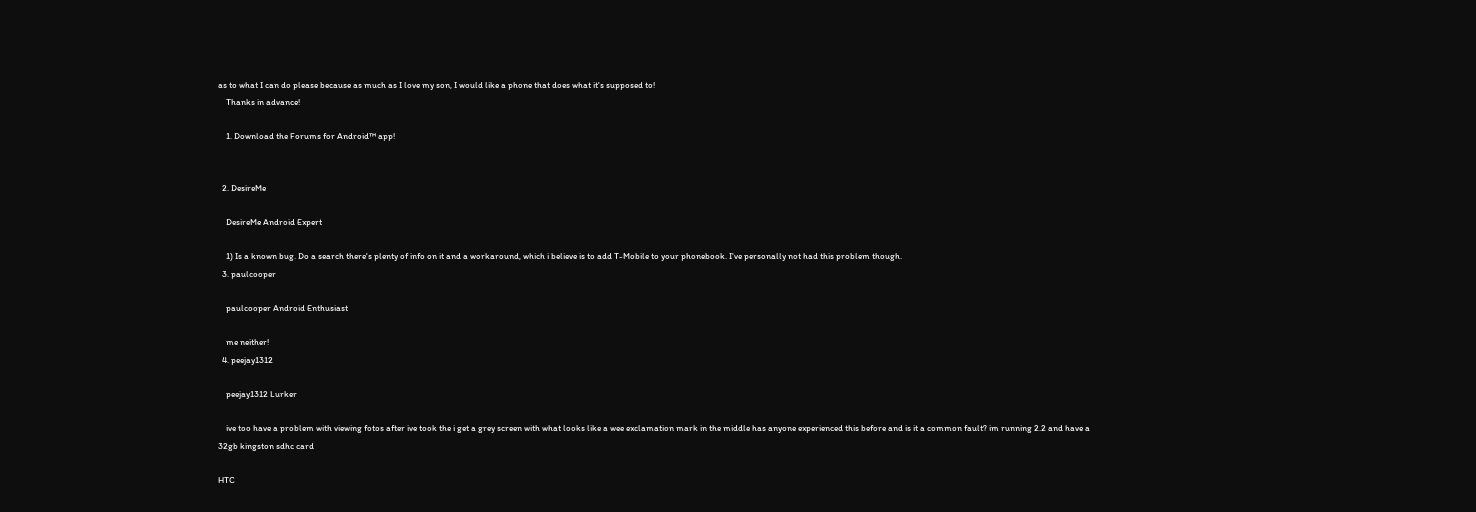as to what I can do please because as much as I love my son, I would like a phone that does what it's supposed to!
    Thanks in advance!

    1. Download the Forums for Android™ app!


  2. DesireMe

    DesireMe Android Expert

    1) Is a known bug. Do a search there's plenty of info on it and a workaround, which i believe is to add T-Mobile to your phonebook. I've personally not had this problem though.
  3. paulcooper

    paulcooper Android Enthusiast

    me neither!
  4. peejay1312

    peejay1312 Lurker

    ive too have a problem with viewing fotos after ive took the i get a grey screen with what looks like a wee exclamation mark in the middle has anyone experienced this before and is it a common fault? im running 2.2 and have a 32gb kingston sdhc card

HTC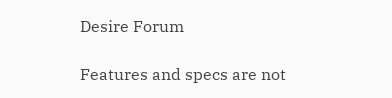Desire Forum

Features and specs are not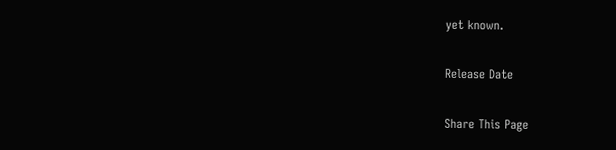yet known.

Release Date

Share This Page